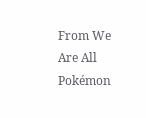From We Are All Pokémon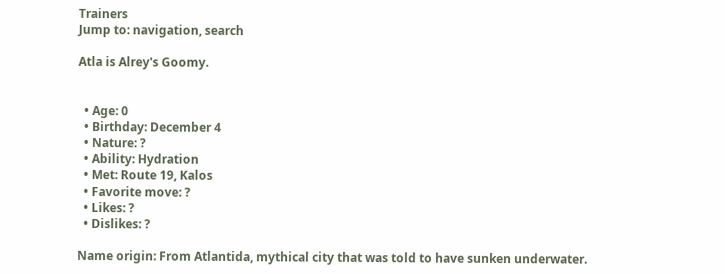Trainers
Jump to: navigation, search

Atla is Alrey's Goomy.


  • Age: 0
  • Birthday: December 4
  • Nature: ?
  • Ability: Hydration
  • Met: Route 19, Kalos
  • Favorite move: ?
  • Likes: ?
  • Dislikes: ?

Name origin: From Atlantida, mythical city that was told to have sunken underwater.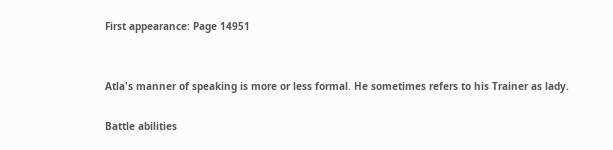First appearance: Page 14951


Atla's manner of speaking is more or less formal. He sometimes refers to his Trainer as lady.

Battle abilities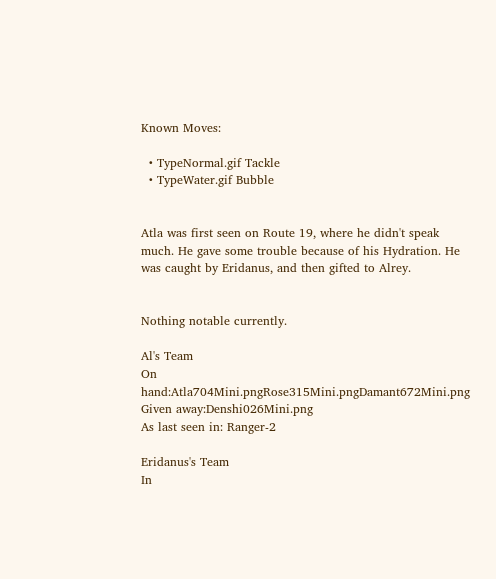Known Moves:

  • TypeNormal.gif Tackle
  • TypeWater.gif Bubble


Atla was first seen on Route 19, where he didn't speak much. He gave some trouble because of his Hydration. He was caught by Eridanus, and then gifted to Alrey.


Nothing notable currently.

Al's Team
On hand:Atla704Mini.pngRose315Mini.pngDamant672Mini.png
Given away:Denshi026Mini.png
As last seen in: Ranger-2

Eridanus's Team
In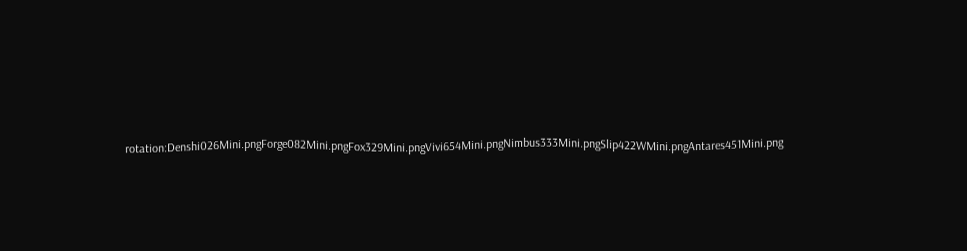rotation:Denshi026Mini.pngForge082Mini.pngFox329Mini.pngVivi654Mini.pngNimbus333Mini.pngSlip422WMini.pngAntares451Mini.png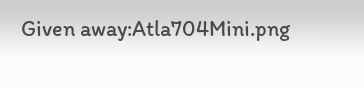Given away:Atla704Mini.png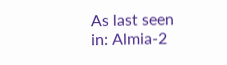As last seen in: Almia-2